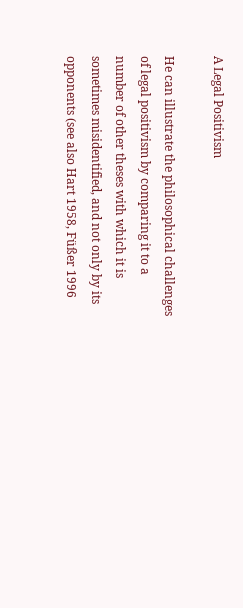A Legal Positivism

He can illustrate the philosophical challenges of legal positivism by comparing it to a number of other theses with which it is sometimes misidentified, and not only by its opponents (see also Hart 1958, Füßer 1996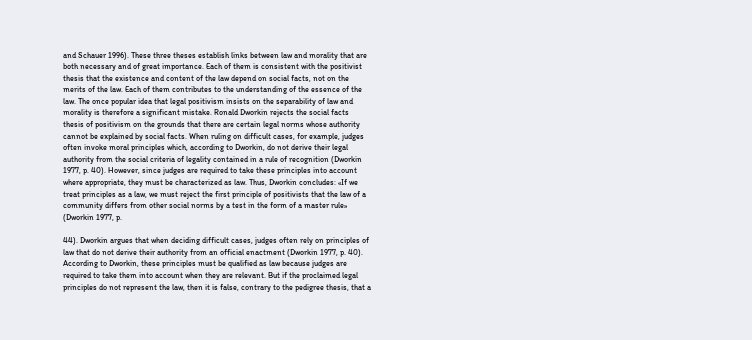and Schauer 1996). These three theses establish links between law and morality that are both necessary and of great importance. Each of them is consistent with the positivist thesis that the existence and content of the law depend on social facts, not on the merits of the law. Each of them contributes to the understanding of the essence of the law. The once popular idea that legal positivism insists on the separability of law and morality is therefore a significant mistake. Ronald Dworkin rejects the social facts thesis of positivism on the grounds that there are certain legal norms whose authority cannot be explained by social facts. When ruling on difficult cases, for example, judges often invoke moral principles which, according to Dworkin, do not derive their legal authority from the social criteria of legality contained in a rule of recognition (Dworkin 1977, p. 40). However, since judges are required to take these principles into account where appropriate, they must be characterized as law. Thus, Dworkin concludes: «If we treat principles as a law, we must reject the first principle of positivists that the law of a community differs from other social norms by a test in the form of a master rule» (Dworkin 1977, p.

44). Dworkin argues that when deciding difficult cases, judges often rely on principles of law that do not derive their authority from an official enactment (Dworkin 1977, p. 40). According to Dworkin, these principles must be qualified as law because judges are required to take them into account when they are relevant. But if the proclaimed legal principles do not represent the law, then it is false, contrary to the pedigree thesis, that a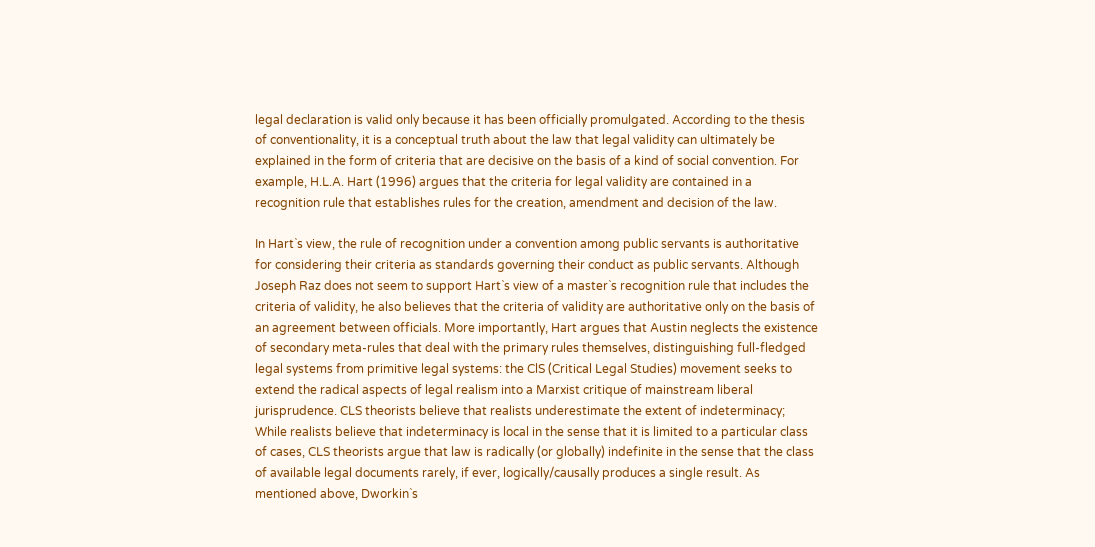legal declaration is valid only because it has been officially promulgated. According to the thesis of conventionality, it is a conceptual truth about the law that legal validity can ultimately be explained in the form of criteria that are decisive on the basis of a kind of social convention. For example, H.L.A. Hart (1996) argues that the criteria for legal validity are contained in a recognition rule that establishes rules for the creation, amendment and decision of the law.

In Hart`s view, the rule of recognition under a convention among public servants is authoritative for considering their criteria as standards governing their conduct as public servants. Although Joseph Raz does not seem to support Hart`s view of a master`s recognition rule that includes the criteria of validity, he also believes that the criteria of validity are authoritative only on the basis of an agreement between officials. More importantly, Hart argues that Austin neglects the existence of secondary meta-rules that deal with the primary rules themselves, distinguishing full-fledged legal systems from primitive legal systems: the ClS (Critical Legal Studies) movement seeks to extend the radical aspects of legal realism into a Marxist critique of mainstream liberal jurisprudence. CLS theorists believe that realists underestimate the extent of indeterminacy; While realists believe that indeterminacy is local in the sense that it is limited to a particular class of cases, CLS theorists argue that law is radically (or globally) indefinite in the sense that the class of available legal documents rarely, if ever, logically/causally produces a single result. As mentioned above, Dworkin`s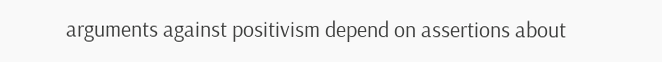arguments against positivism depend on assertions about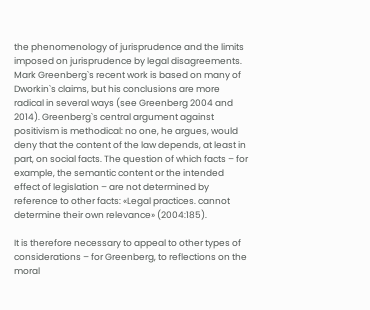the phenomenology of jurisprudence and the limits imposed on jurisprudence by legal disagreements. Mark Greenberg`s recent work is based on many of Dworkin`s claims, but his conclusions are more radical in several ways (see Greenberg 2004 and 2014). Greenberg`s central argument against positivism is methodical: no one, he argues, would deny that the content of the law depends, at least in part, on social facts. The question of which facts – for example, the semantic content or the intended effect of legislation – are not determined by reference to other facts: «Legal practices. cannot determine their own relevance» (2004:185).

It is therefore necessary to appeal to other types of considerations – for Greenberg, to reflections on the moral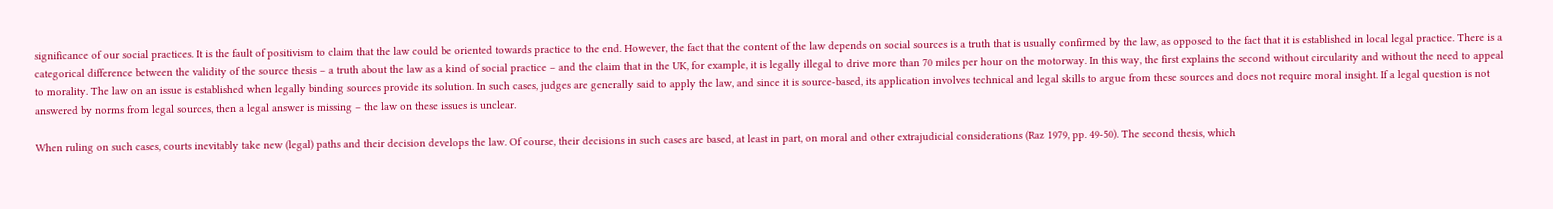significance of our social practices. It is the fault of positivism to claim that the law could be oriented towards practice to the end. However, the fact that the content of the law depends on social sources is a truth that is usually confirmed by the law, as opposed to the fact that it is established in local legal practice. There is a categorical difference between the validity of the source thesis – a truth about the law as a kind of social practice – and the claim that in the UK, for example, it is legally illegal to drive more than 70 miles per hour on the motorway. In this way, the first explains the second without circularity and without the need to appeal to morality. The law on an issue is established when legally binding sources provide its solution. In such cases, judges are generally said to apply the law, and since it is source-based, its application involves technical and legal skills to argue from these sources and does not require moral insight. If a legal question is not answered by norms from legal sources, then a legal answer is missing – the law on these issues is unclear.

When ruling on such cases, courts inevitably take new (legal) paths and their decision develops the law. Of course, their decisions in such cases are based, at least in part, on moral and other extrajudicial considerations (Raz 1979, pp. 49-50). The second thesis, which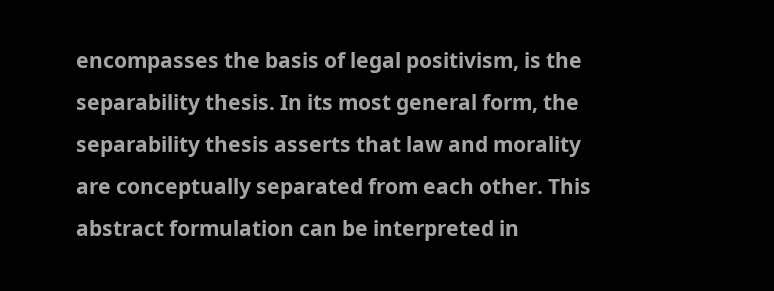encompasses the basis of legal positivism, is the separability thesis. In its most general form, the separability thesis asserts that law and morality are conceptually separated from each other. This abstract formulation can be interpreted in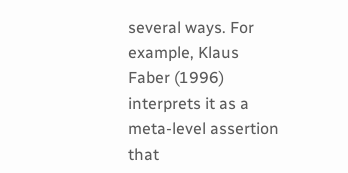several ways. For example, Klaus Faber (1996) interprets it as a meta-level assertion that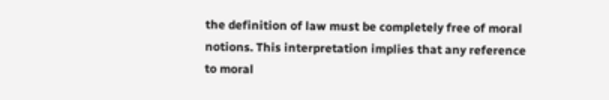the definition of law must be completely free of moral notions. This interpretation implies that any reference to moral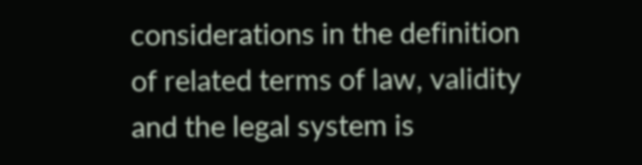considerations in the definition of related terms of law, validity and the legal system is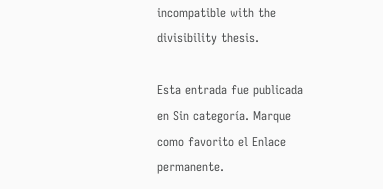incompatible with the divisibility thesis.

Esta entrada fue publicada en Sin categoría. Marque como favorito el Enlace permanente.